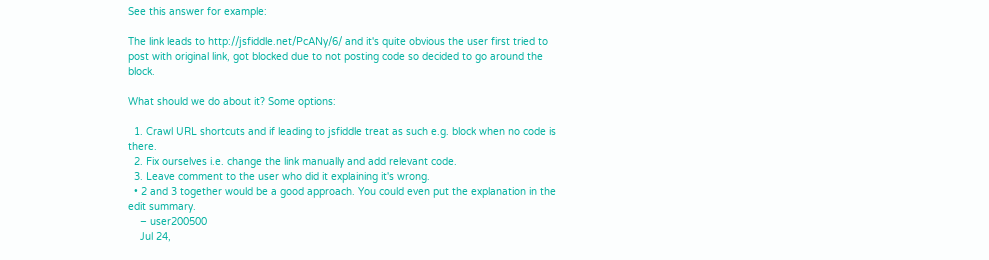See this answer for example:

The link leads to http://jsfiddle.net/PcANy/6/ and it's quite obvious the user first tried to post with original link, got blocked due to not posting code so decided to go around the block.

What should we do about it? Some options:

  1. Crawl URL shortcuts and if leading to jsfiddle treat as such e.g. block when no code is there.
  2. Fix ourselves i.e. change the link manually and add relevant code.
  3. Leave comment to the user who did it explaining it's wrong.
  • 2 and 3 together would be a good approach. You could even put the explanation in the edit summary.
    – user200500
    Jul 24,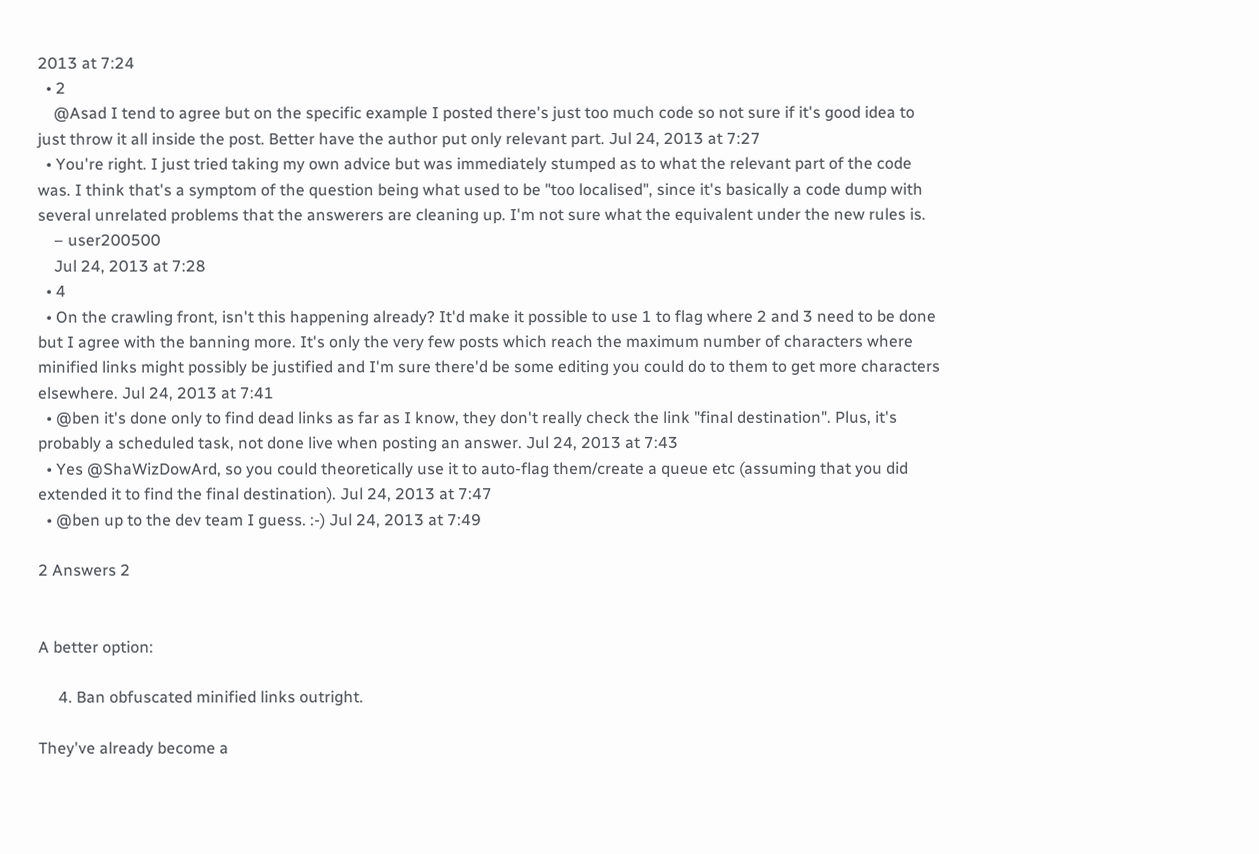2013 at 7:24
  • 2
    @Asad I tend to agree but on the specific example I posted there's just too much code so not sure if it's good idea to just throw it all inside the post. Better have the author put only relevant part. Jul 24, 2013 at 7:27
  • You're right. I just tried taking my own advice but was immediately stumped as to what the relevant part of the code was. I think that's a symptom of the question being what used to be "too localised", since it's basically a code dump with several unrelated problems that the answerers are cleaning up. I'm not sure what the equivalent under the new rules is.
    – user200500
    Jul 24, 2013 at 7:28
  • 4
  • On the crawling front, isn't this happening already? It'd make it possible to use 1 to flag where 2 and 3 need to be done but I agree with the banning more. It's only the very few posts which reach the maximum number of characters where minified links might possibly be justified and I'm sure there'd be some editing you could do to them to get more characters elsewhere. Jul 24, 2013 at 7:41
  • @ben it's done only to find dead links as far as I know, they don't really check the link "final destination". Plus, it's probably a scheduled task, not done live when posting an answer. Jul 24, 2013 at 7:43
  • Yes @ShaWizDowArd, so you could theoretically use it to auto-flag them/create a queue etc (assuming that you did extended it to find the final destination). Jul 24, 2013 at 7:47
  • @ben up to the dev team I guess. :-) Jul 24, 2013 at 7:49

2 Answers 2


A better option:

     4. Ban obfuscated minified links outright.

They've already become a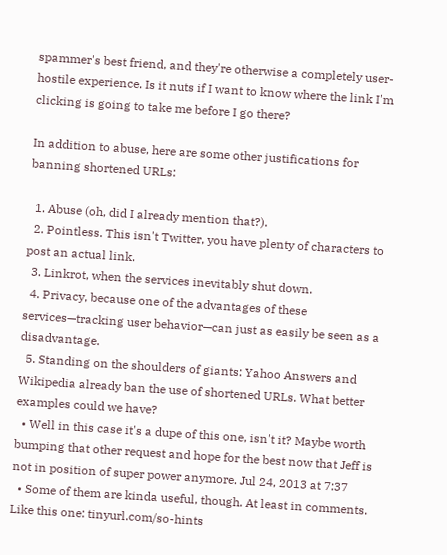spammer's best friend, and they're otherwise a completely user-hostile experience. Is it nuts if I want to know where the link I'm clicking is going to take me before I go there?

In addition to abuse, here are some other justifications for banning shortened URLs:

  1. Abuse (oh, did I already mention that?).
  2. Pointless. This isn't Twitter, you have plenty of characters to post an actual link.
  3. Linkrot, when the services inevitably shut down.
  4. Privacy, because one of the advantages of these services—tracking user behavior—can just as easily be seen as a disadvantage.
  5. Standing on the shoulders of giants: Yahoo Answers and Wikipedia already ban the use of shortened URLs. What better examples could we have?
  • Well in this case it's a dupe of this one, isn't it? Maybe worth bumping that other request and hope for the best now that Jeff is not in position of super power anymore. Jul 24, 2013 at 7:37
  • Some of them are kinda useful, though. At least in comments. Like this one: tinyurl.com/so-hints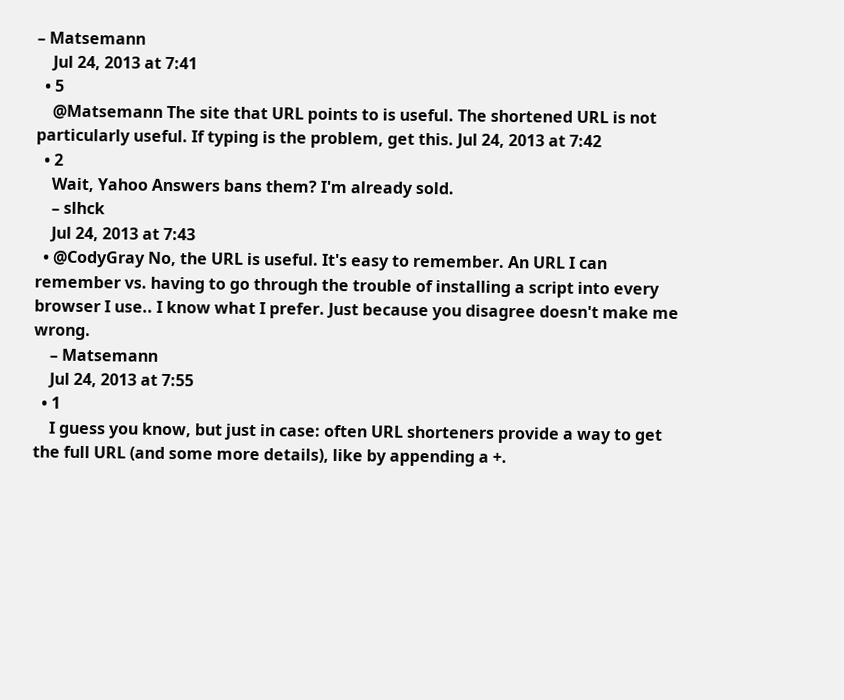– Matsemann
    Jul 24, 2013 at 7:41
  • 5
    @Matsemann The site that URL points to is useful. The shortened URL is not particularly useful. If typing is the problem, get this. Jul 24, 2013 at 7:42
  • 2
    Wait, Yahoo Answers bans them? I'm already sold.
    – slhck
    Jul 24, 2013 at 7:43
  • @CodyGray No, the URL is useful. It's easy to remember. An URL I can remember vs. having to go through the trouble of installing a script into every browser I use.. I know what I prefer. Just because you disagree doesn't make me wrong.
    – Matsemann
    Jul 24, 2013 at 7:55
  • 1
    I guess you know, but just in case: often URL shorteners provide a way to get the full URL (and some more details), like by appending a +.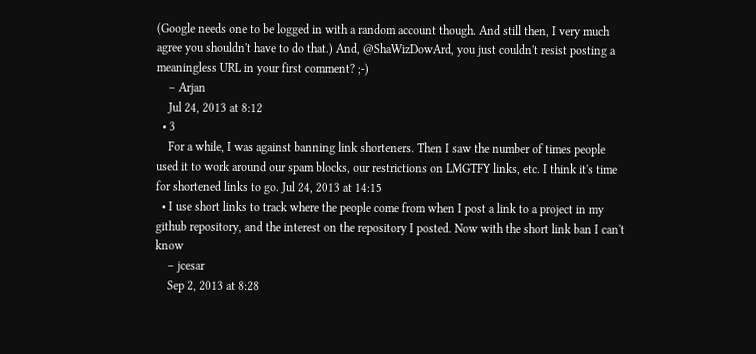(Google needs one to be logged in with a random account though. And still then, I very much agree you shouldn't have to do that.) And, @ShaWizDowArd, you just couldn't resist posting a meaningless URL in your first comment? ;-)
    – Arjan
    Jul 24, 2013 at 8:12
  • 3
    For a while, I was against banning link shorteners. Then I saw the number of times people used it to work around our spam blocks, our restrictions on LMGTFY links, etc. I think it's time for shortened links to go. Jul 24, 2013 at 14:15
  • I use short links to track where the people come from when I post a link to a project in my github repository, and the interest on the repository I posted. Now with the short link ban I can't know
    – jcesar
    Sep 2, 2013 at 8:28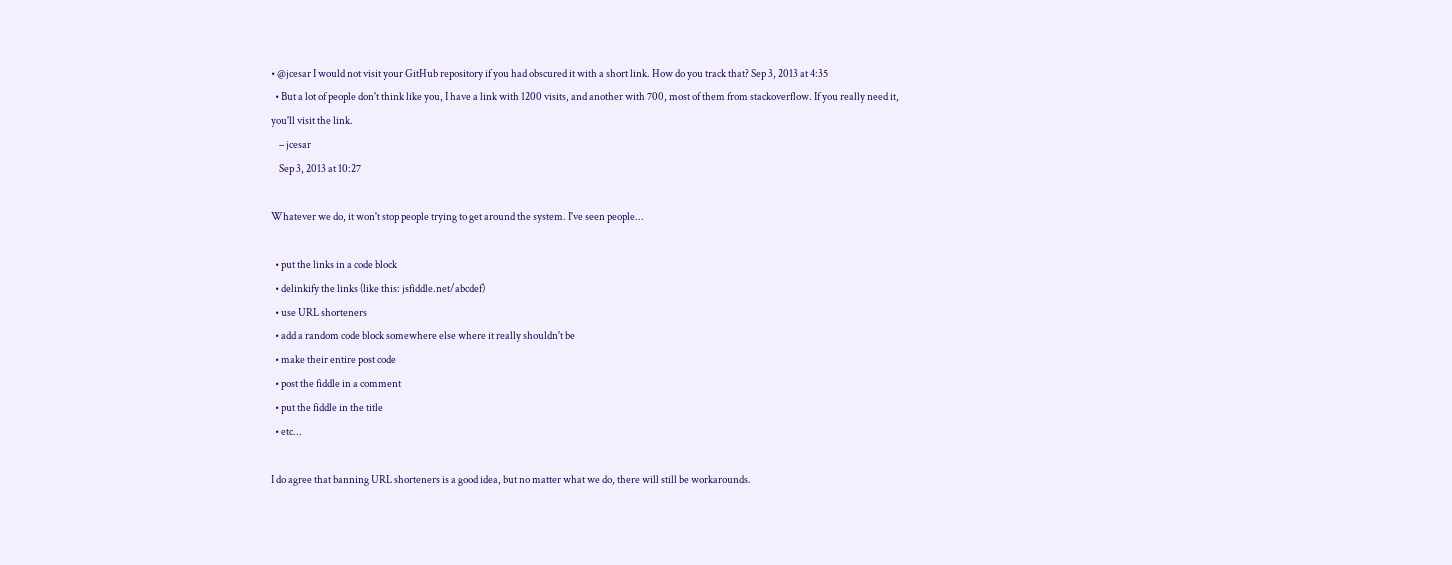• @jcesar I would not visit your GitHub repository if you had obscured it with a short link. How do you track that? Sep 3, 2013 at 4:35
  • But a lot of people don't think like you, I have a link with 1200 visits, and another with 700, most of them from stackoverflow. If you really need it, you'll visit the link.
    – jcesar
    Sep 3, 2013 at 10:27

Whatever we do, it won't stop people trying to get around the system. I've seen people...

  • put the links in a code block
  • delinkify the links (like this: jsfiddle.net/abcdef)
  • use URL shorteners
  • add a random code block somewhere else where it really shouldn't be
  • make their entire post code
  • post the fiddle in a comment
  • put the fiddle in the title
  • etc...

I do agree that banning URL shorteners is a good idea, but no matter what we do, there will still be workarounds.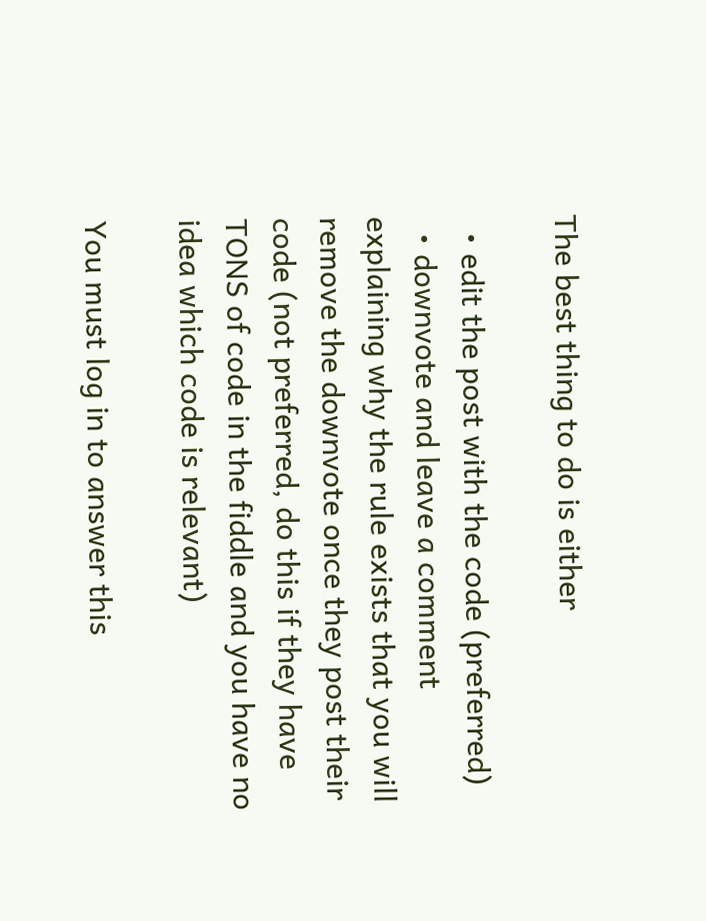The best thing to do is either

  • edit the post with the code (preferred)
  • downvote and leave a comment explaining why the rule exists that you will remove the downvote once they post their code (not preferred, do this if they have TONS of code in the fiddle and you have no idea which code is relevant)

You must log in to answer this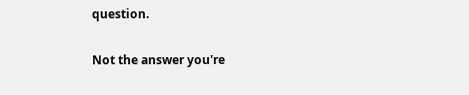question.

Not the answer you're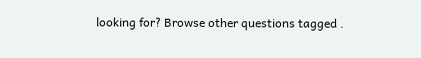looking for? Browse other questions tagged .